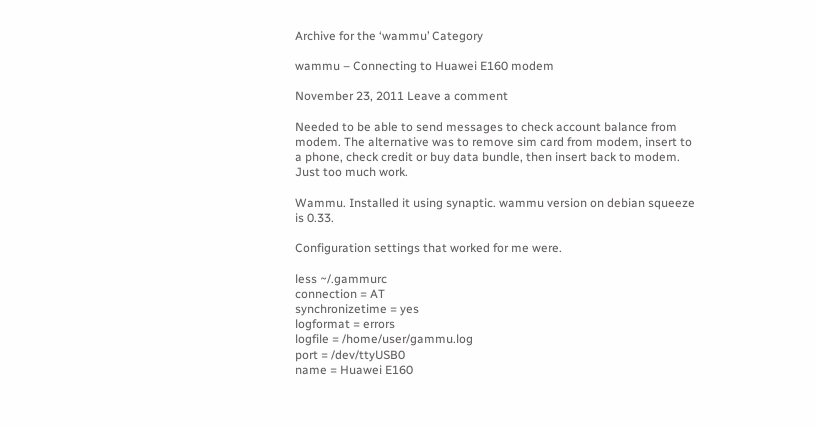Archive for the ‘wammu’ Category

wammu – Connecting to Huawei E160 modem

November 23, 2011 Leave a comment

Needed to be able to send messages to check account balance from modem. The alternative was to remove sim card from modem, insert to a phone, check credit or buy data bundle, then insert back to modem. Just too much work.

Wammu. Installed it using synaptic. wammu version on debian squeeze is 0.33.

Configuration settings that worked for me were.

less ~/.gammurc
connection = AT
synchronizetime = yes
logformat = errors
logfile = /home/user/gammu.log
port = /dev/ttyUSB0
name = Huawei E160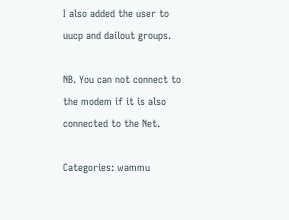I also added the user to uucp and dailout groups.

NB. You can not connect to the modem if it is also connected to the Net.

Categories: wammu